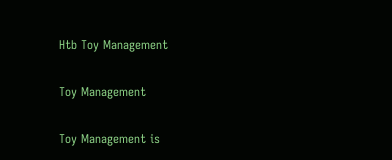Htb Toy Management

Toy Management

Toy Management is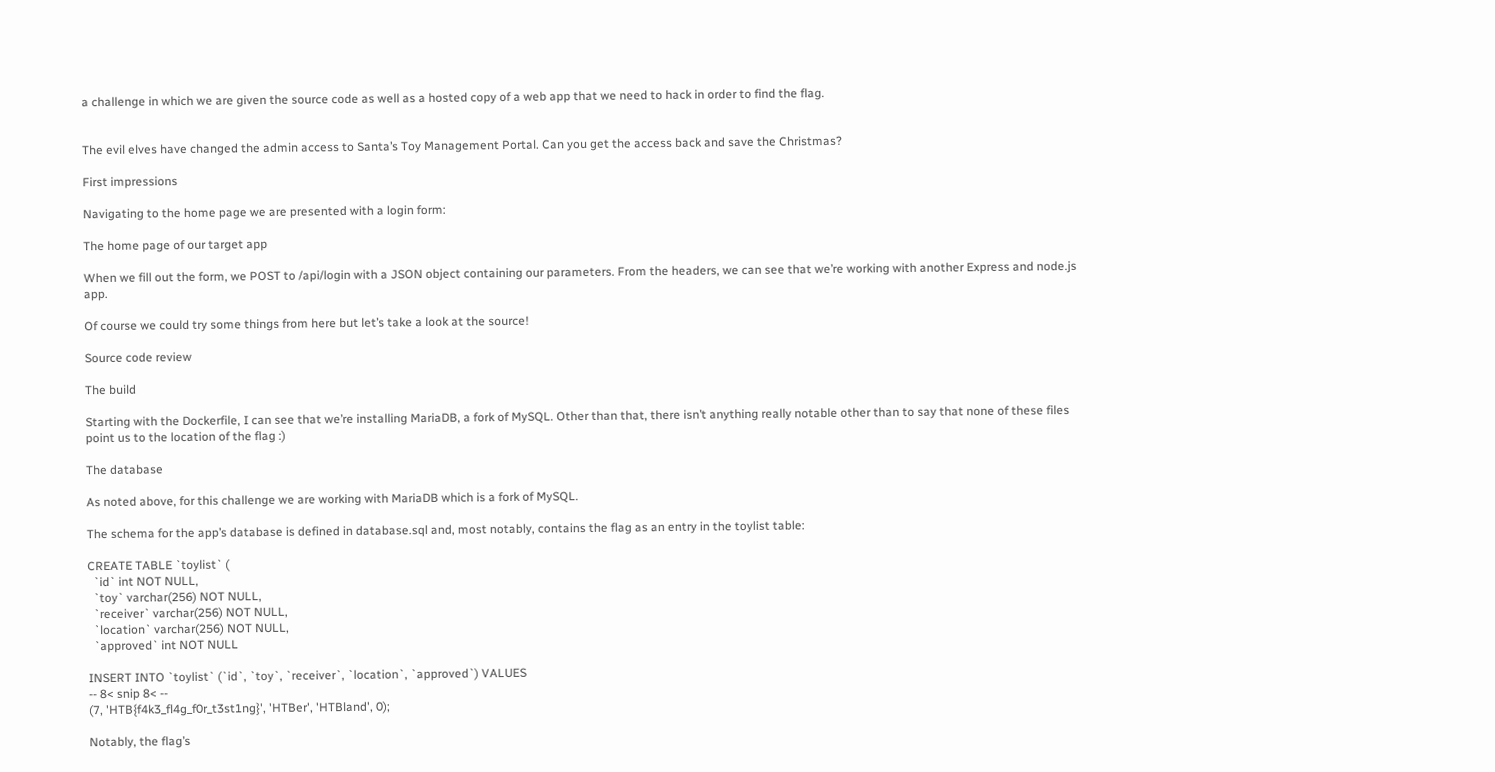a challenge in which we are given the source code as well as a hosted copy of a web app that we need to hack in order to find the flag.


The evil elves have changed the admin access to Santa’s Toy Management Portal. Can you get the access back and save the Christmas?

First impressions

Navigating to the home page we are presented with a login form:

The home page of our target app

When we fill out the form, we POST to /api/login with a JSON object containing our parameters. From the headers, we can see that we’re working with another Express and node.js app.

Of course we could try some things from here but let’s take a look at the source!

Source code review

The build

Starting with the Dockerfile, I can see that we’re installing MariaDB, a fork of MySQL. Other than that, there isn’t anything really notable other than to say that none of these files point us to the location of the flag :)

The database

As noted above, for this challenge we are working with MariaDB which is a fork of MySQL.

The schema for the app’s database is defined in database.sql and, most notably, contains the flag as an entry in the toylist table:

CREATE TABLE `toylist` (
  `id` int NOT NULL,
  `toy` varchar(256) NOT NULL,
  `receiver` varchar(256) NOT NULL,
  `location` varchar(256) NOT NULL,
  `approved` int NOT NULL

INSERT INTO `toylist` (`id`, `toy`, `receiver`, `location`, `approved`) VALUES
-- 8< snip 8< --
(7, 'HTB{f4k3_fl4g_f0r_t3st1ng}', 'HTBer', 'HTBland', 0);

Notably, the flag’s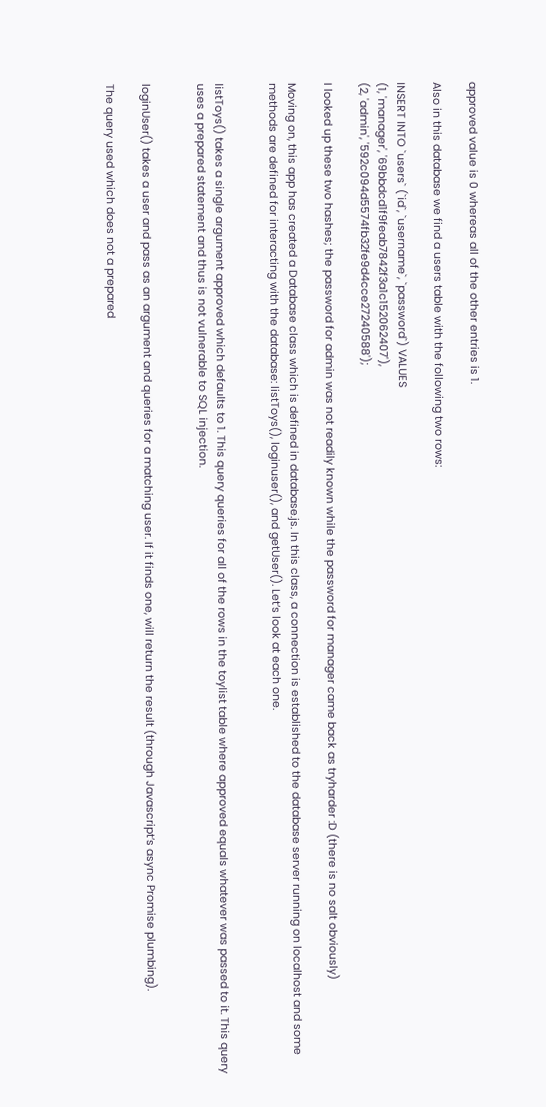approved value is 0 whereas all of the other entries is 1.

Also in this database we find a users table with the following two rows:

INSERT INTO `users` (`id`, `username`, `password`) VALUES
(1, 'manager', '69bbdcd1f9feab7842f3a1c152062407'),
(2, 'admin', '592c094d5574fb32fe9d4cce27240588');

I looked up these two hashes; the password for admin was not readily known while the password for manager came back as tryharder :D (there is no salt obviously)

Moving on, this app has created a Database class which is defined in database.js. In this class, a connection is established to the database server running on localhost and some methods are defined for interacting with the database: listToys(), loginuser(), and getUser(). Let’s look at each one.


listToys() takes a single argument approved which defaults to 1. This query queries for all of the rows in the toylist table where approved equals whatever was passed to it. This query uses a prepared statement and thus is not vulnerable to SQL injection.


loginUser() takes a user and pass as an argument and queries for a matching user. If it finds one, will return the result (through Javascript’s async Promise plumbing).

The query used which does not a prepared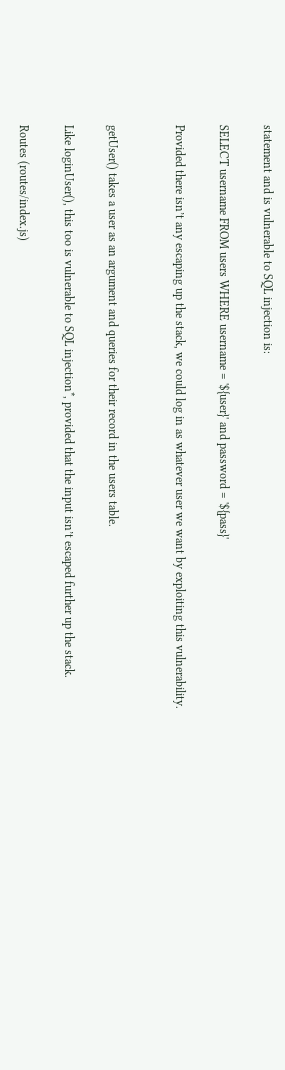statement and is vulnerable to SQL injection is:

SELECT username FROM users WHERE username = '${user}' and password = '${pass}'

Provided there isn’t any escaping up the stack, we could log in as whatever user we want by exploiting this vulnerability.


getUser() takes a user as an argument and queries for their record in the users table.

Like loginUser(), this too is vulnerable to SQL injection*, provided that the input isn’t escaped further up the stack.

Routes (routes/index.js)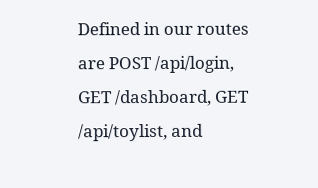Defined in our routes are POST /api/login, GET /dashboard, GET /api/toylist, and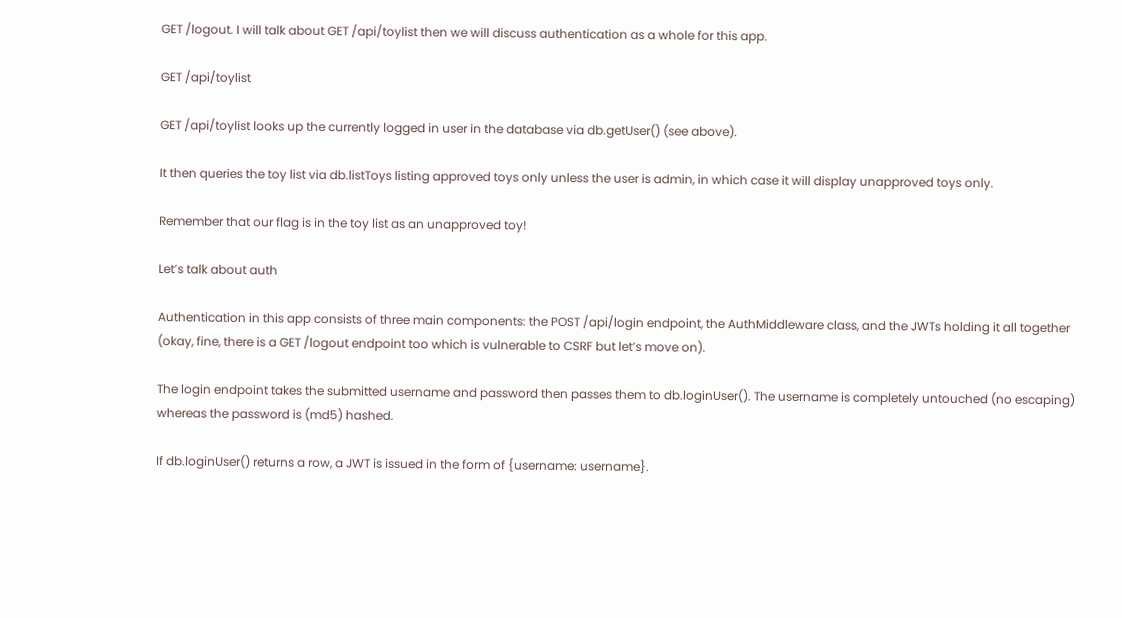GET /logout. I will talk about GET /api/toylist then we will discuss authentication as a whole for this app.

GET /api/toylist

GET /api/toylist looks up the currently logged in user in the database via db.getUser() (see above).

It then queries the toy list via db.listToys listing approved toys only unless the user is admin, in which case it will display unapproved toys only.

Remember that our flag is in the toy list as an unapproved toy!

Let’s talk about auth

Authentication in this app consists of three main components: the POST /api/login endpoint, the AuthMiddleware class, and the JWTs holding it all together (okay, fine, there is a GET /logout endpoint too which is vulnerable to CSRF but let’s move on).

The login endpoint takes the submitted username and password then passes them to db.loginUser(). The username is completely untouched (no escaping) whereas the password is (md5) hashed.

If db.loginUser() returns a row, a JWT is issued in the form of {username: username}.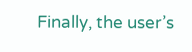Finally, the user’s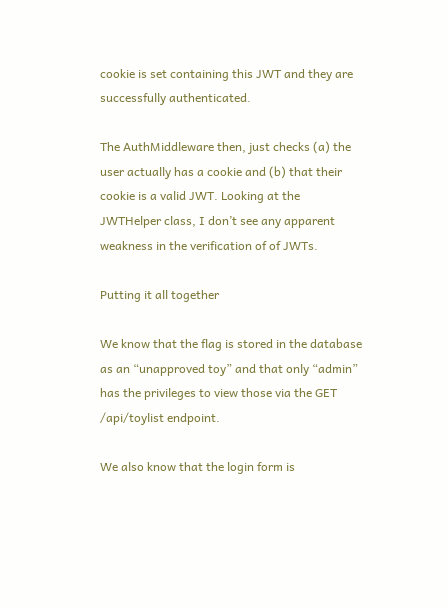cookie is set containing this JWT and they are successfully authenticated.

The AuthMiddleware then, just checks (a) the user actually has a cookie and (b) that their cookie is a valid JWT. Looking at the JWTHelper class, I don’t see any apparent weakness in the verification of of JWTs.

Putting it all together

We know that the flag is stored in the database as an “unapproved toy” and that only “admin” has the privileges to view those via the GET /api/toylist endpoint.

We also know that the login form is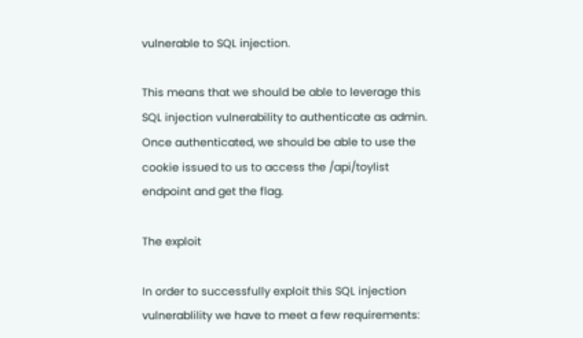vulnerable to SQL injection.

This means that we should be able to leverage this SQL injection vulnerability to authenticate as admin. Once authenticated, we should be able to use the cookie issued to us to access the /api/toylist endpoint and get the flag.

The exploit

In order to successfully exploit this SQL injection vulnerablility we have to meet a few requirements: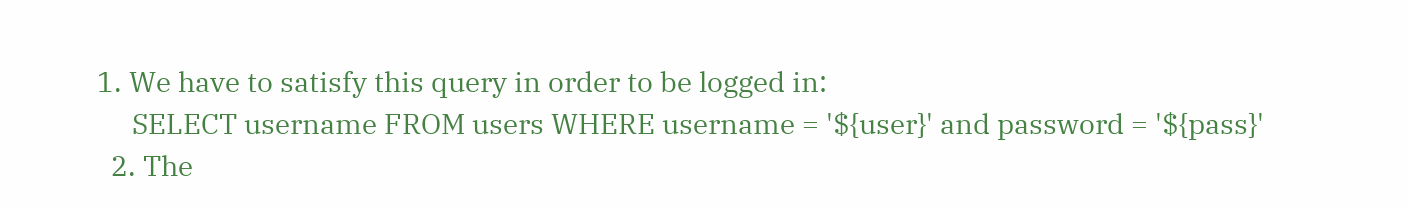1. We have to satisfy this query in order to be logged in:
     SELECT username FROM users WHERE username = '${user}' and password = '${pass}'
  2. The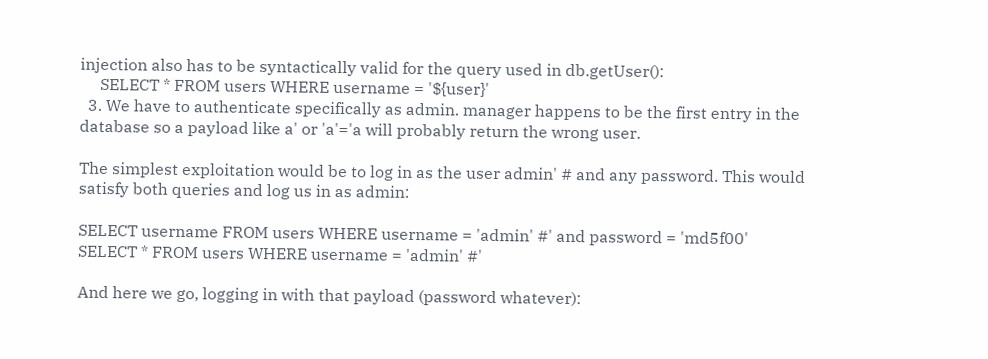injection also has to be syntactically valid for the query used in db.getUser():
     SELECT * FROM users WHERE username = '${user}'
  3. We have to authenticate specifically as admin. manager happens to be the first entry in the database so a payload like a' or 'a'='a will probably return the wrong user.

The simplest exploitation would be to log in as the user admin' # and any password. This would satisfy both queries and log us in as admin:

SELECT username FROM users WHERE username = 'admin' #' and password = 'md5f00'
SELECT * FROM users WHERE username = 'admin' #'

And here we go, logging in with that payload (password whatever):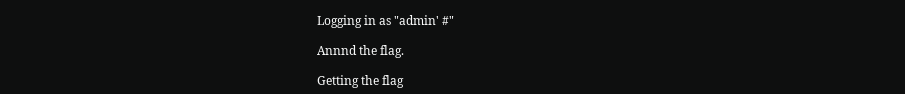Logging in as "admin' #"

Annnd the flag.

Getting the flag